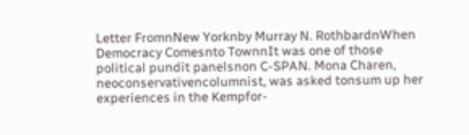Letter FromnNew Yorknby Murray N. RothbardnWhen Democracy Comesnto TownnIt was one of those political pundit panelsnon C-SPAN. Mona Charen, neoconservativencolumnist, was asked tonsum up her experiences in the Kempfor-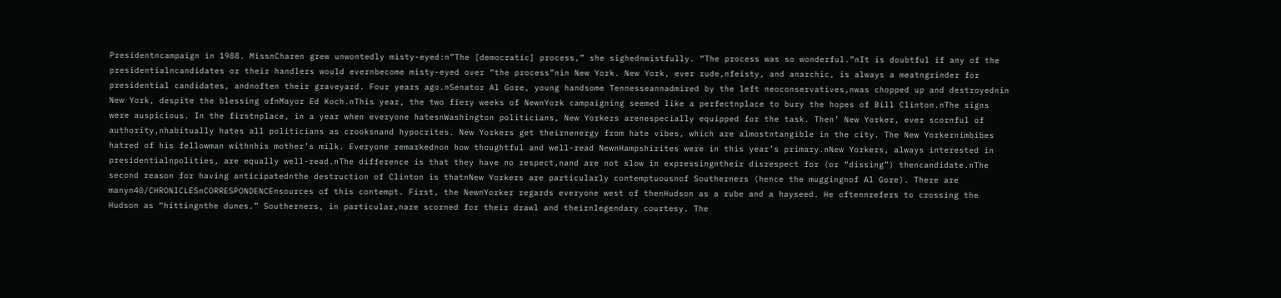Presidentncampaign in 1988. MissnCharen grew unwontedly misty-eyed:n”The [democratic] process,” she sighednwistfully. “The process was so wonderful.”nIt is doubtful if any of the presidentialncandidates or their handlers would evernbecome misty-eyed over “the process”nin New York. New York, ever rude,nfeisty, and anarchic, is always a meatngrinder for presidential candidates, andnoften their graveyard. Four years ago.nSenator Al Gore, young handsome Tennesseannadmired by the left neoconservatives,nwas chopped up and destroyednin New York, despite the blessing ofnMayor Ed Koch.nThis year, the two fiery weeks of NewnYork campaigning seemed like a perfectnplace to bury the hopes of Bill Clinton.nThe signs were auspicious. In the firstnplace, in a year when everyone hatesnWashington politicians, New Yorkers arenespecially equipped for the task. Then’ New Yorker, ever scornful of authority,nhabitually hates all politicians as crooksnand hypocrites. New Yorkers get theirnenergy from hate vibes, which are almostntangible in the city. The New Yorkernimbibes hatred of his fellowman withnhis mother’s milk. Everyone remarkednon how thoughtful and well-read NewnHampshirites were in this year’s primary.nNew Yorkers, always interested in presidentialnpolities, are equally well-read.nThe difference is that they have no respect,nand are not slow in expressingntheir disrespect for (or “dissing”) thencandidate.nThe second reason for having anticipatednthe destruction of Clinton is thatnNew Yorkers are particularly contemptuousnof Southerners (hence the muggingnof Al Gore). There are manyn40/CHRONICLESnCORRESPONDENCEnsources of this contempt. First, the NewnYorker regards everyone west of thenHudson as a rube and a hayseed. He oftennrefers to crossing the Hudson as “hittingnthe dunes.” Southerners, in particular,nare scorned for their drawl and theirnlegendary courtesy. The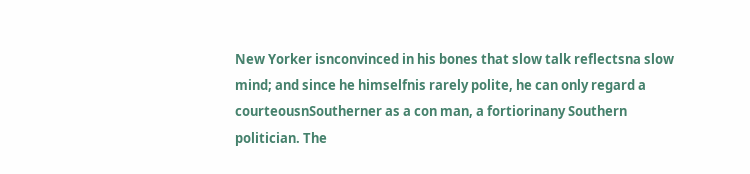New Yorker isnconvinced in his bones that slow talk reflectsna slow mind; and since he himselfnis rarely polite, he can only regard a courteousnSoutherner as a con man, a fortiorinany Southern politician. The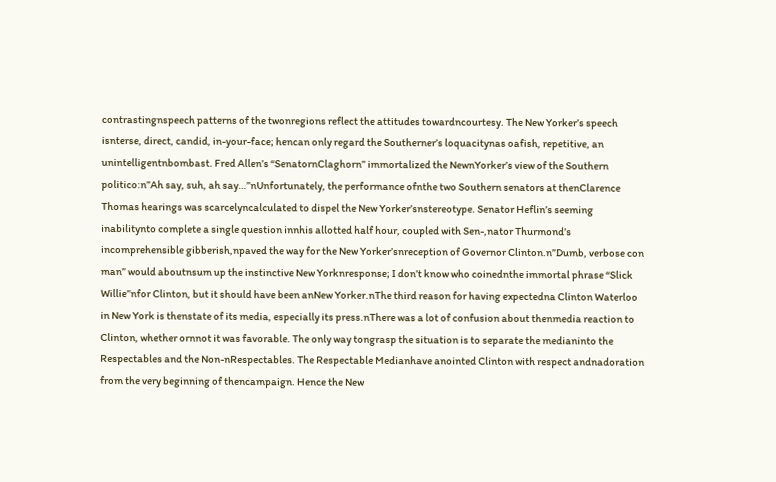contrastingnspeech patterns of the twonregions reflect the attitudes towardncourtesy. The New Yorker’s speech isnterse, direct, candid, in-your-face; hencan only regard the Southerner’s loquacitynas oafish, repetitive, an unintelligentnbombast. Fred Allen’s “SenatornClaghorn” immortalized the NewnYorker’s view of the Southern politico:n”Ah say, suh, ah say…”nUnfortunately, the performance ofnthe two Southern senators at thenClarence Thomas hearings was scarcelyncalculated to dispel the New Yorker’snstereotype. Senator Heflin’s seeming inabilitynto complete a single question innhis allotted half hour, coupled with Sen-,nator Thurmond’s incomprehensible gibberish,npaved the way for the New Yorker’snreception of Governor Clinton.n”Dumb, verbose con man” would aboutnsum up the instinctive New Yorknresponse; I don’t know who coinednthe immortal phrase “Slick Willie”nfor Clinton, but it should have been anNew Yorker.nThe third reason for having expectedna Clinton Waterloo in New York is thenstate of its media, especially its press.nThere was a lot of confusion about thenmedia reaction to Clinton, whether ornnot it was favorable. The only way tongrasp the situation is to separate the medianinto the Respectables and the Non-nRespectables. The Respectable Medianhave anointed Clinton with respect andnadoration from the very beginning of thencampaign. Hence the New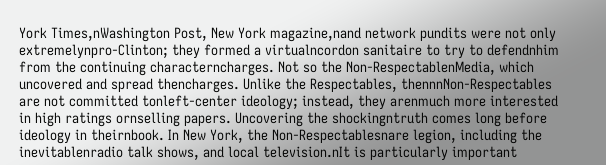York Times,nWashington Post, New York magazine,nand network pundits were not only extremelynpro-Clinton; they formed a virtualncordon sanitaire to try to defendnhim from the continuing characterncharges. Not so the Non-RespectablenMedia, which uncovered and spread thencharges. Unlike the Respectables, thennnNon-Respectables are not committed tonleft-center ideology; instead, they arenmuch more interested in high ratings ornselling papers. Uncovering the shockingntruth comes long before ideology in theirnbook. In New York, the Non-Respectablesnare legion, including the inevitablenradio talk shows, and local television.nIt is particularly important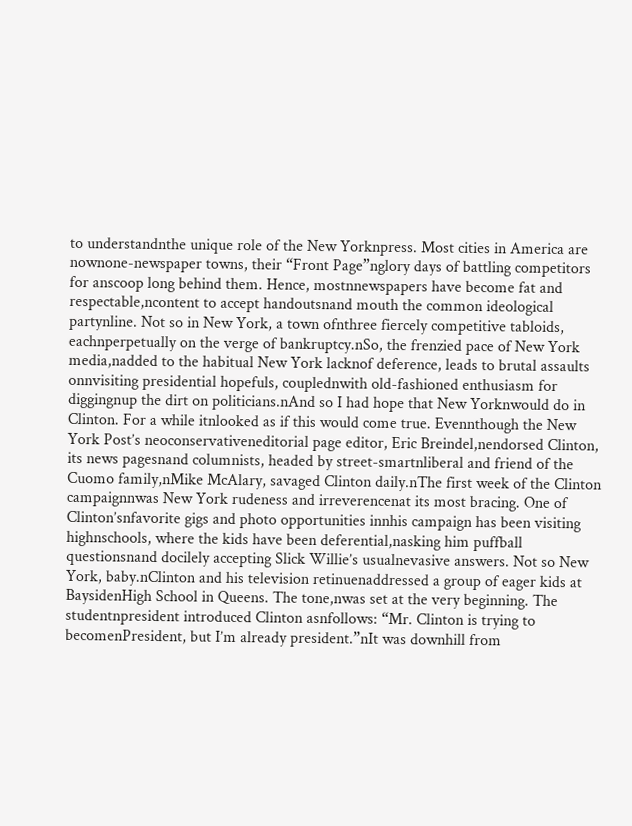to understandnthe unique role of the New Yorknpress. Most cities in America are nownone-newspaper towns, their “Front Page”nglory days of battling competitors for anscoop long behind them. Hence, mostnnewspapers have become fat and respectable,ncontent to accept handoutsnand mouth the common ideological partynline. Not so in New York, a town ofnthree fiercely competitive tabloids, eachnperpetually on the verge of bankruptcy.nSo, the frenzied pace of New York media,nadded to the habitual New York lacknof deference, leads to brutal assaults onnvisiting presidential hopefuls, couplednwith old-fashioned enthusiasm for diggingnup the dirt on politicians.nAnd so I had hope that New Yorknwould do in Clinton. For a while itnlooked as if this would come true. Evennthough the New York Post’s neoconservativeneditorial page editor, Eric Breindel,nendorsed Clinton, its news pagesnand columnists, headed by street-smartnliberal and friend of the Cuomo family,nMike McAlary, savaged Clinton daily.nThe first week of the Clinton campaignnwas New York rudeness and irreverencenat its most bracing. One of Clinton’snfavorite gigs and photo opportunities innhis campaign has been visiting highnschools, where the kids have been deferential,nasking him puffball questionsnand docilely accepting Slick Willie’s usualnevasive answers. Not so New York, baby.nClinton and his television retinuenaddressed a group of eager kids at BaysidenHigh School in Queens. The tone,nwas set at the very beginning. The studentnpresident introduced Clinton asnfollows: “Mr. Clinton is trying to becomenPresident, but I’m already president.”nIt was downhill from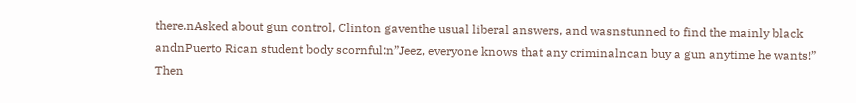there.nAsked about gun control, Clinton gaventhe usual liberal answers, and wasnstunned to find the mainly black andnPuerto Rican student body scornful:n”Jeez, everyone knows that any criminalncan buy a gun anytime he wants!” Then